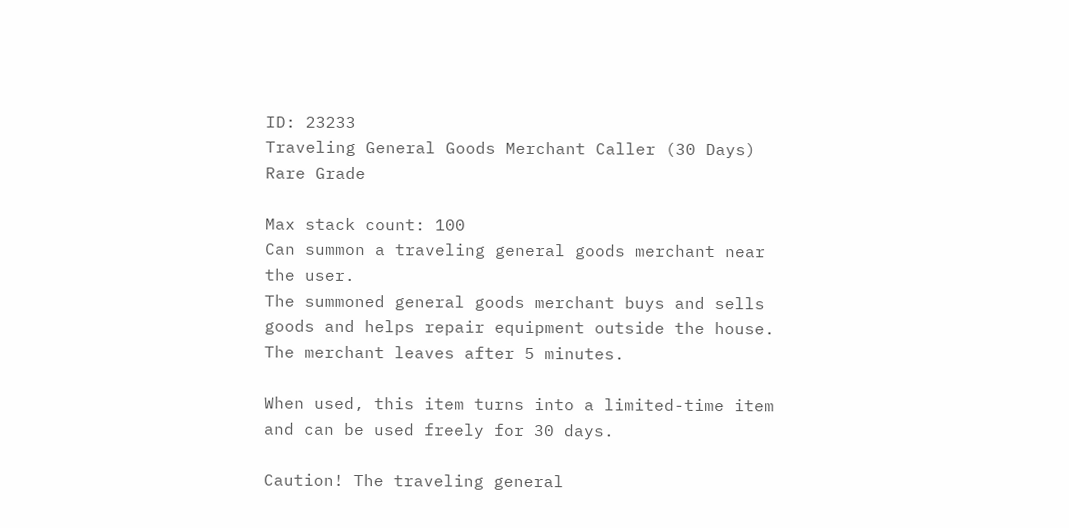ID: 23233
Traveling General Goods Merchant Caller (30 Days)
Rare Grade

Max stack count: 100
Can summon a traveling general goods merchant near the user.
The summoned general goods merchant buys and sells goods and helps repair equipment outside the house. The merchant leaves after 5 minutes.

When used, this item turns into a limited-time item and can be used freely for 30 days.

Caution! The traveling general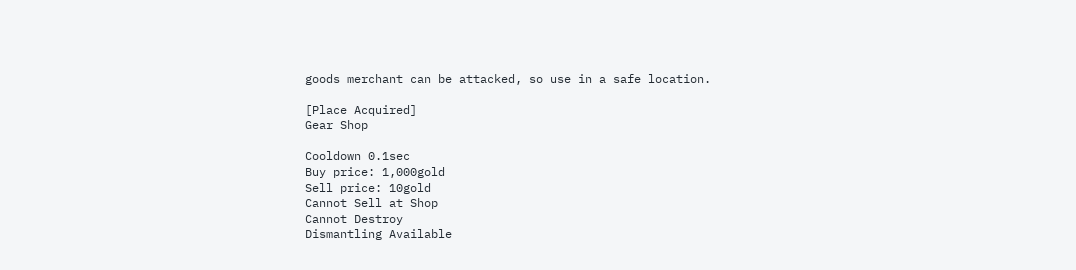goods merchant can be attacked, so use in a safe location.

[Place Acquired]
Gear Shop

Cooldown 0.1sec
Buy price: 1,000gold
Sell price: 10gold
Cannot Sell at Shop
Cannot Destroy
Dismantling Available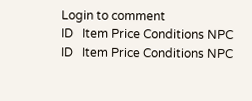Login to comment
ID   Item Price Conditions NPC
ID   Item Price Conditions NPC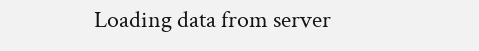Loading data from server